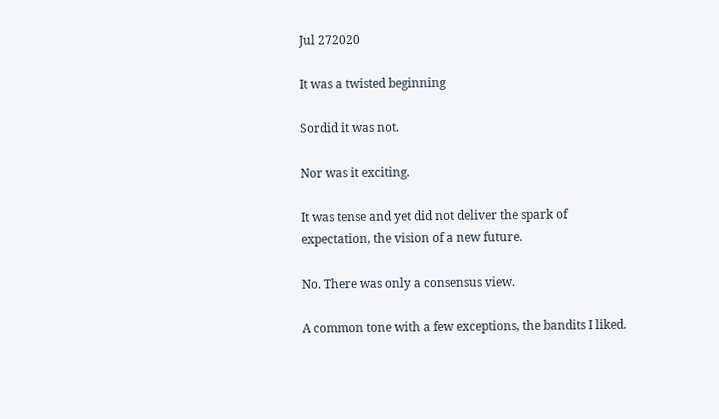Jul 272020

It was a twisted beginning

Sordid it was not.

Nor was it exciting.

It was tense and yet did not deliver the spark of expectation, the vision of a new future.

No. There was only a consensus view.

A common tone with a few exceptions, the bandits I liked.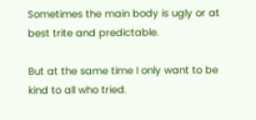Sometimes the main body is ugly or at best trite and predictable.

But at the same time I only want to be kind to all who tried.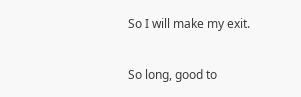So I will make my exit.

So long, good to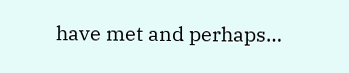have met and perhaps…